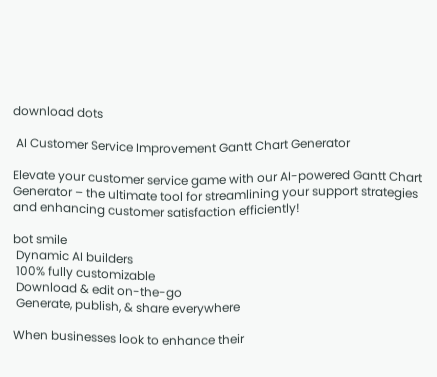download dots

 AI Customer Service Improvement Gantt Chart Generator

Elevate your customer service game with our AI-powered Gantt Chart Generator – the ultimate tool for streamlining your support strategies and enhancing customer satisfaction efficiently!

bot smile
 Dynamic AI builders
 100% fully customizable
 Download & edit on-the-go
 Generate, publish, & share everywhere

When businesses look to enhance their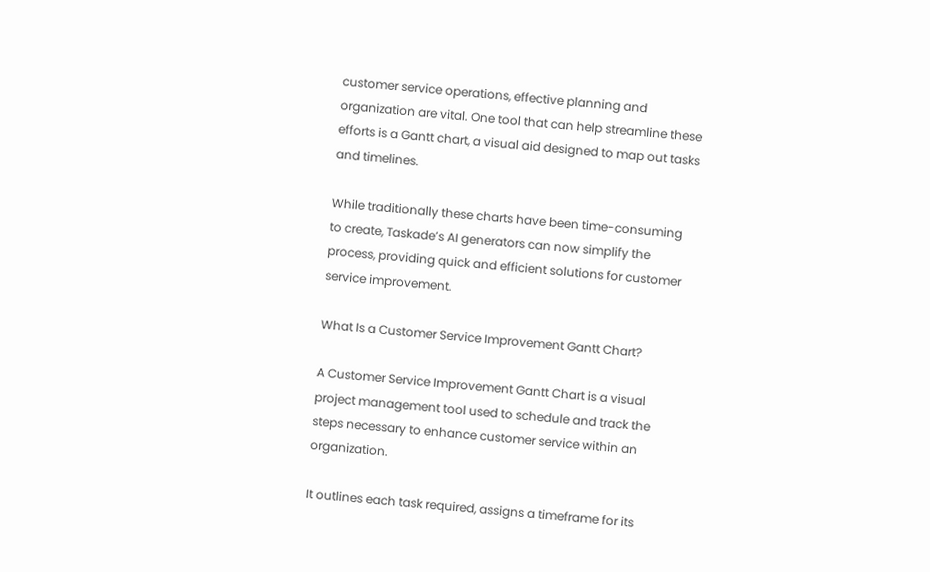customer service operations, effective planning and organization are vital. One tool that can help streamline these efforts is a Gantt chart, a visual aid designed to map out tasks and timelines.

While traditionally these charts have been time-consuming to create, Taskade’s AI generators can now simplify the process, providing quick and efficient solutions for customer service improvement.

What Is a Customer Service Improvement Gantt Chart?

A Customer Service Improvement Gantt Chart is a visual project management tool used to schedule and track the steps necessary to enhance customer service within an organization.

It outlines each task required, assigns a timeframe for its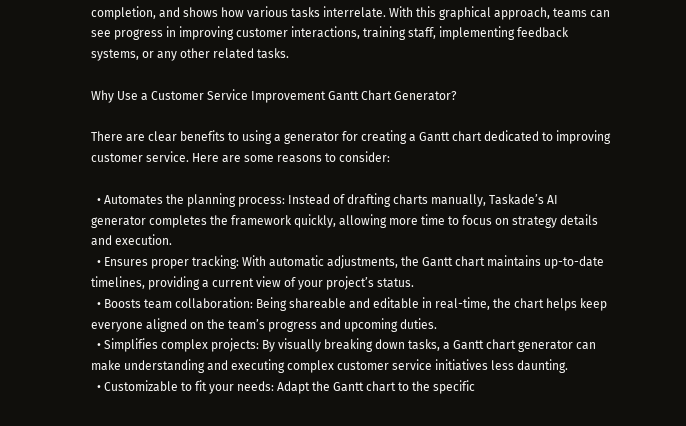completion, and shows how various tasks interrelate. With this graphical approach, teams can see progress in improving customer interactions, training staff, implementing feedback systems, or any other related tasks.

Why Use a Customer Service Improvement Gantt Chart Generator?

There are clear benefits to using a generator for creating a Gantt chart dedicated to improving customer service. Here are some reasons to consider:

  • Automates the planning process: Instead of drafting charts manually, Taskade’s AI generator completes the framework quickly, allowing more time to focus on strategy details and execution.
  • Ensures proper tracking: With automatic adjustments, the Gantt chart maintains up-to-date timelines, providing a current view of your project’s status.
  • Boosts team collaboration: Being shareable and editable in real-time, the chart helps keep everyone aligned on the team’s progress and upcoming duties.
  • Simplifies complex projects: By visually breaking down tasks, a Gantt chart generator can make understanding and executing complex customer service initiatives less daunting.
  • Customizable to fit your needs: Adapt the Gantt chart to the specific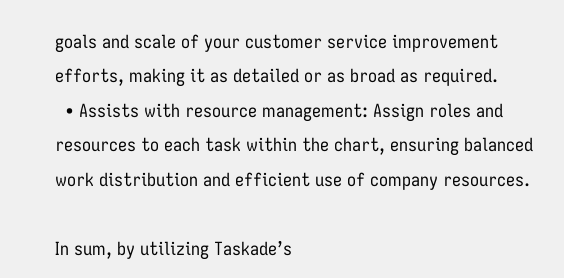goals and scale of your customer service improvement efforts, making it as detailed or as broad as required.
  • Assists with resource management: Assign roles and resources to each task within the chart, ensuring balanced work distribution and efficient use of company resources.

In sum, by utilizing Taskade’s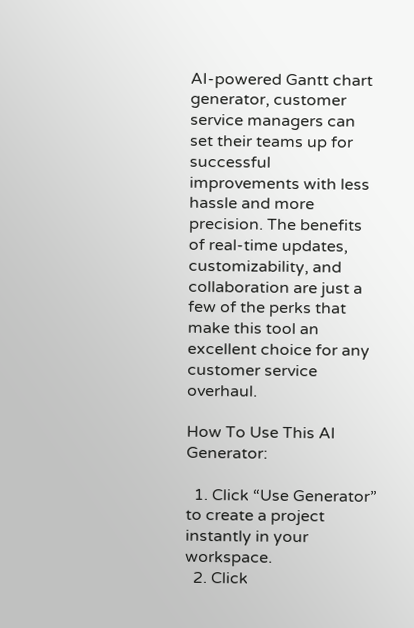AI-powered Gantt chart generator, customer service managers can set their teams up for successful improvements with less hassle and more precision. The benefits of real-time updates, customizability, and collaboration are just a few of the perks that make this tool an excellent choice for any customer service overhaul.

How To Use This AI Generator:

  1. Click “Use Generator” to create a project instantly in your workspace.
  2. Click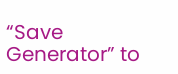“Save Generator” to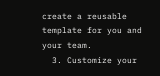create a reusable template for you and your team.
  3. Customize your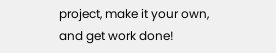project, make it your own, and get work done!